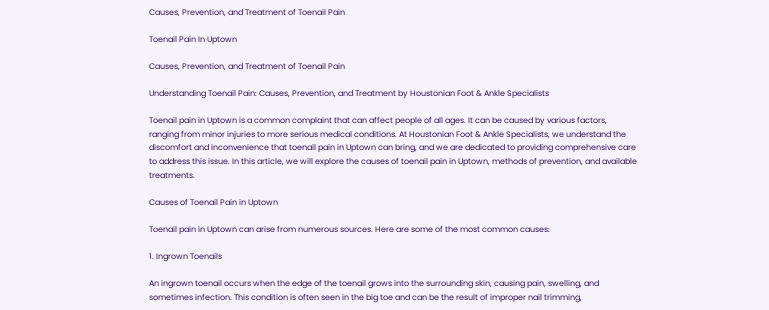Causes, Prevention, and Treatment of Toenail Pain

Toenail Pain In Uptown

Causes, Prevention, and Treatment of Toenail Pain

Understanding Toenail Pain: Causes, Prevention, and Treatment by Houstonian Foot & Ankle Specialists

Toenail pain in Uptown is a common complaint that can affect people of all ages. It can be caused by various factors, ranging from minor injuries to more serious medical conditions. At Houstonian Foot & Ankle Specialists, we understand the discomfort and inconvenience that toenail pain in Uptown can bring, and we are dedicated to providing comprehensive care to address this issue. In this article, we will explore the causes of toenail pain in Uptown, methods of prevention, and available treatments.

Causes of Toenail Pain in Uptown

Toenail pain in Uptown can arise from numerous sources. Here are some of the most common causes:

1. Ingrown Toenails

An ingrown toenail occurs when the edge of the toenail grows into the surrounding skin, causing pain, swelling, and sometimes infection. This condition is often seen in the big toe and can be the result of improper nail trimming,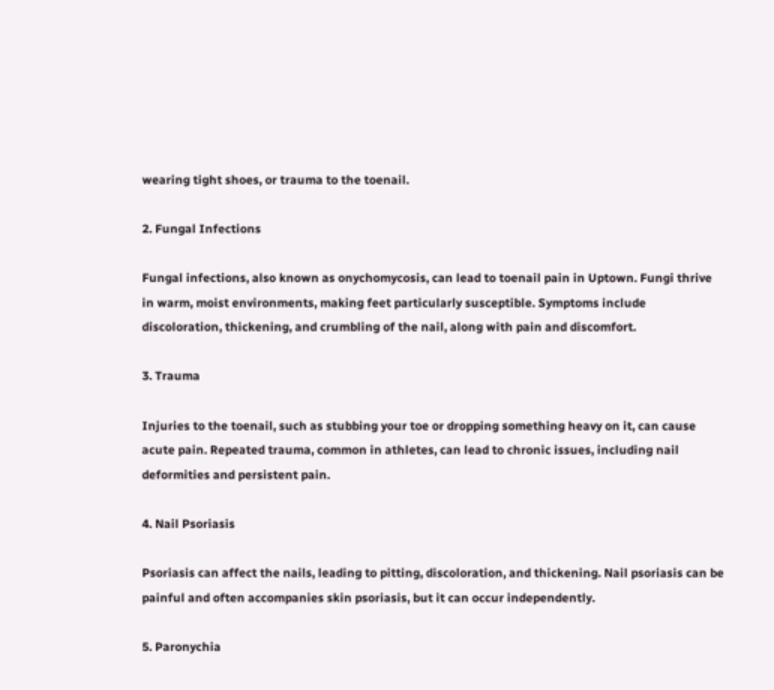wearing tight shoes, or trauma to the toenail.

2. Fungal Infections

Fungal infections, also known as onychomycosis, can lead to toenail pain in Uptown. Fungi thrive in warm, moist environments, making feet particularly susceptible. Symptoms include discoloration, thickening, and crumbling of the nail, along with pain and discomfort.

3. Trauma

Injuries to the toenail, such as stubbing your toe or dropping something heavy on it, can cause acute pain. Repeated trauma, common in athletes, can lead to chronic issues, including nail deformities and persistent pain.

4. Nail Psoriasis

Psoriasis can affect the nails, leading to pitting, discoloration, and thickening. Nail psoriasis can be painful and often accompanies skin psoriasis, but it can occur independently.

5. Paronychia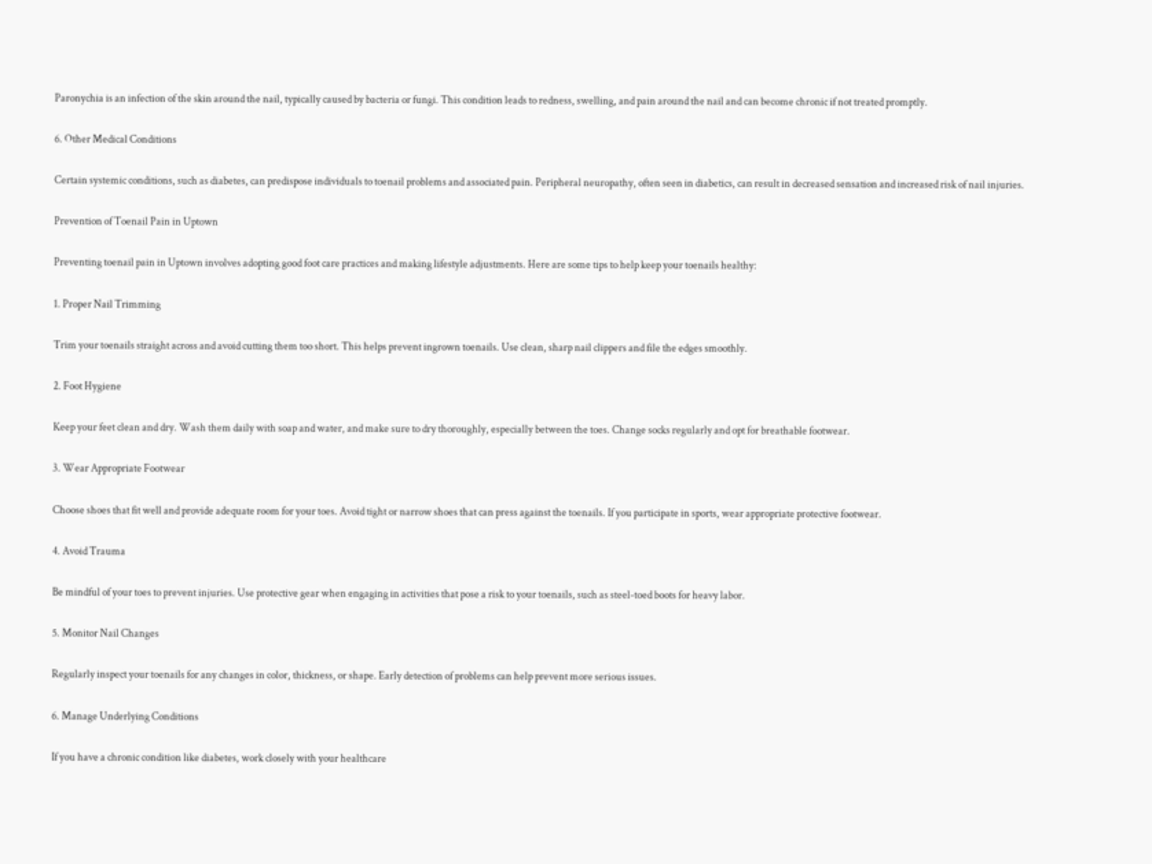Paronychia is an infection of the skin around the nail, typically caused by bacteria or fungi. This condition leads to redness, swelling, and pain around the nail and can become chronic if not treated promptly.

6. Other Medical Conditions

Certain systemic conditions, such as diabetes, can predispose individuals to toenail problems and associated pain. Peripheral neuropathy, often seen in diabetics, can result in decreased sensation and increased risk of nail injuries.

Prevention of Toenail Pain in Uptown

Preventing toenail pain in Uptown involves adopting good foot care practices and making lifestyle adjustments. Here are some tips to help keep your toenails healthy:

1. Proper Nail Trimming

Trim your toenails straight across and avoid cutting them too short. This helps prevent ingrown toenails. Use clean, sharp nail clippers and file the edges smoothly.

2. Foot Hygiene

Keep your feet clean and dry. Wash them daily with soap and water, and make sure to dry thoroughly, especially between the toes. Change socks regularly and opt for breathable footwear.

3. Wear Appropriate Footwear

Choose shoes that fit well and provide adequate room for your toes. Avoid tight or narrow shoes that can press against the toenails. If you participate in sports, wear appropriate protective footwear.

4. Avoid Trauma

Be mindful of your toes to prevent injuries. Use protective gear when engaging in activities that pose a risk to your toenails, such as steel-toed boots for heavy labor.

5. Monitor Nail Changes

Regularly inspect your toenails for any changes in color, thickness, or shape. Early detection of problems can help prevent more serious issues.

6. Manage Underlying Conditions

If you have a chronic condition like diabetes, work closely with your healthcare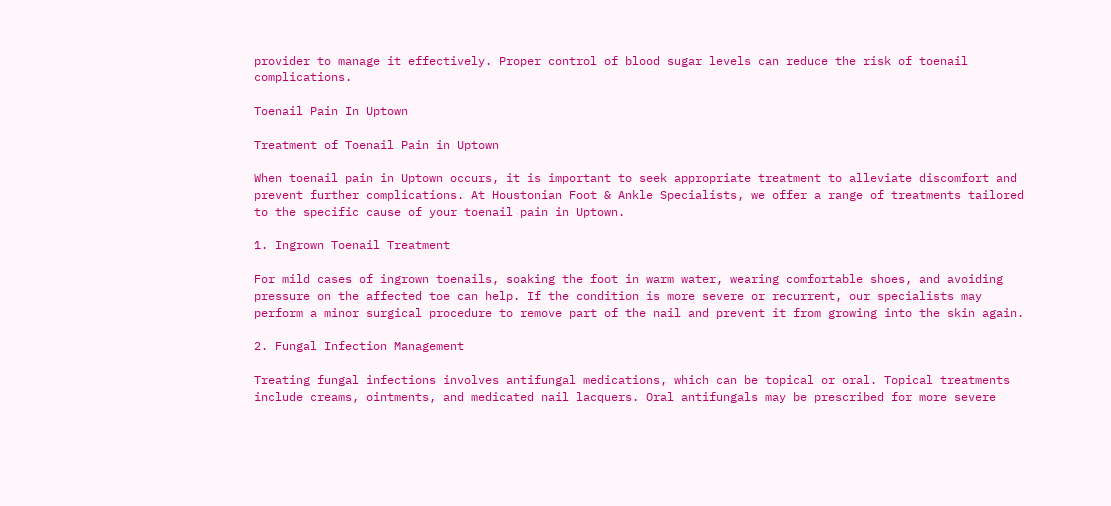provider to manage it effectively. Proper control of blood sugar levels can reduce the risk of toenail complications.

Toenail Pain In Uptown

Treatment of Toenail Pain in Uptown

When toenail pain in Uptown occurs, it is important to seek appropriate treatment to alleviate discomfort and prevent further complications. At Houstonian Foot & Ankle Specialists, we offer a range of treatments tailored to the specific cause of your toenail pain in Uptown.

1. Ingrown Toenail Treatment

For mild cases of ingrown toenails, soaking the foot in warm water, wearing comfortable shoes, and avoiding pressure on the affected toe can help. If the condition is more severe or recurrent, our specialists may perform a minor surgical procedure to remove part of the nail and prevent it from growing into the skin again.

2. Fungal Infection Management

Treating fungal infections involves antifungal medications, which can be topical or oral. Topical treatments include creams, ointments, and medicated nail lacquers. Oral antifungals may be prescribed for more severe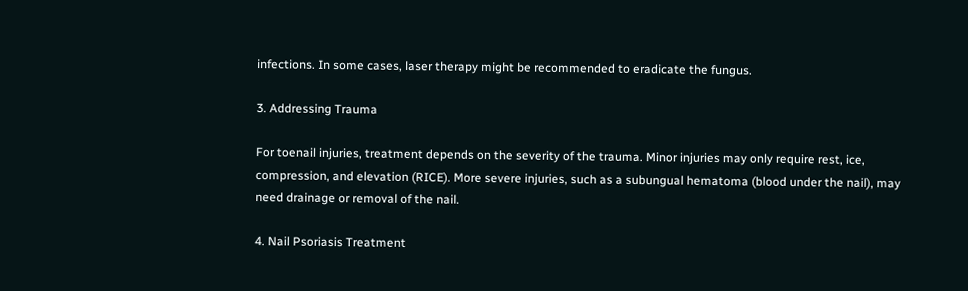infections. In some cases, laser therapy might be recommended to eradicate the fungus.

3. Addressing Trauma

For toenail injuries, treatment depends on the severity of the trauma. Minor injuries may only require rest, ice, compression, and elevation (RICE). More severe injuries, such as a subungual hematoma (blood under the nail), may need drainage or removal of the nail.

4. Nail Psoriasis Treatment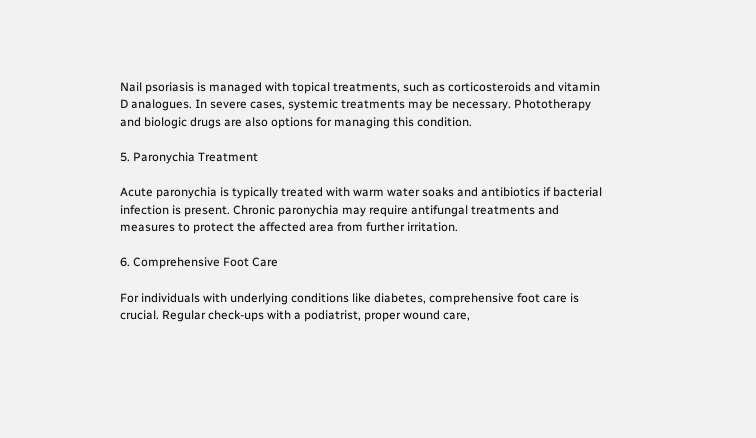Nail psoriasis is managed with topical treatments, such as corticosteroids and vitamin D analogues. In severe cases, systemic treatments may be necessary. Phototherapy and biologic drugs are also options for managing this condition.

5. Paronychia Treatment

Acute paronychia is typically treated with warm water soaks and antibiotics if bacterial infection is present. Chronic paronychia may require antifungal treatments and measures to protect the affected area from further irritation.

6. Comprehensive Foot Care

For individuals with underlying conditions like diabetes, comprehensive foot care is crucial. Regular check-ups with a podiatrist, proper wound care,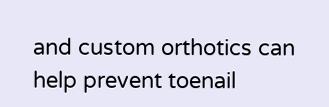and custom orthotics can help prevent toenail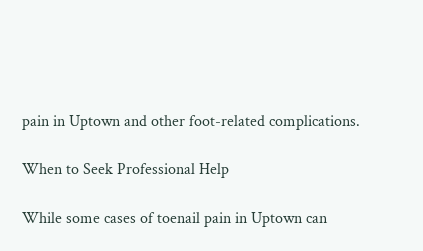pain in Uptown and other foot-related complications.

When to Seek Professional Help

While some cases of toenail pain in Uptown can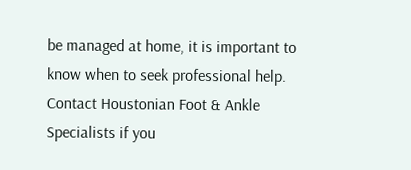be managed at home, it is important to know when to seek professional help. Contact Houstonian Foot & Ankle Specialists if you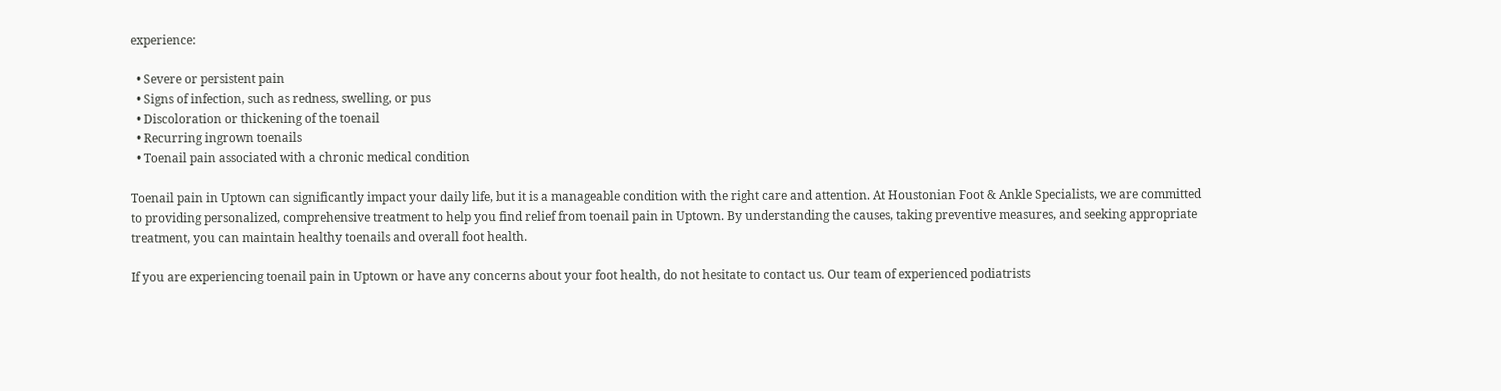experience:

  • Severe or persistent pain
  • Signs of infection, such as redness, swelling, or pus
  • Discoloration or thickening of the toenail
  • Recurring ingrown toenails
  • Toenail pain associated with a chronic medical condition

Toenail pain in Uptown can significantly impact your daily life, but it is a manageable condition with the right care and attention. At Houstonian Foot & Ankle Specialists, we are committed to providing personalized, comprehensive treatment to help you find relief from toenail pain in Uptown. By understanding the causes, taking preventive measures, and seeking appropriate treatment, you can maintain healthy toenails and overall foot health.

If you are experiencing toenail pain in Uptown or have any concerns about your foot health, do not hesitate to contact us. Our team of experienced podiatrists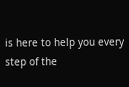is here to help you every step of the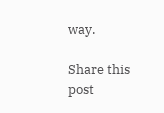way.

Share this post